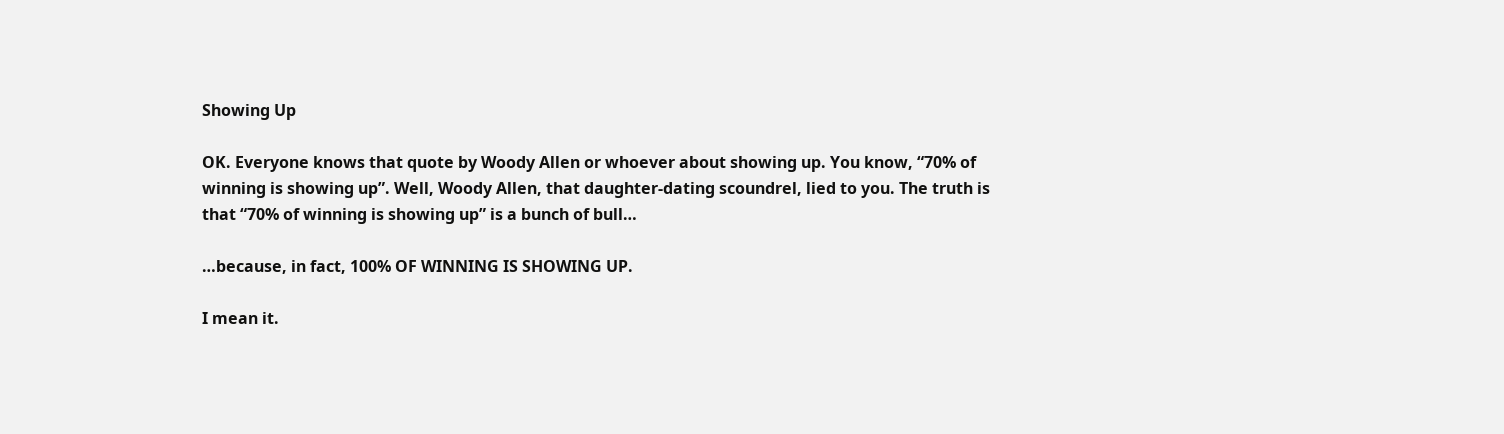Showing Up

OK. Everyone knows that quote by Woody Allen or whoever about showing up. You know, “70% of winning is showing up”. Well, Woody Allen, that daughter-dating scoundrel, lied to you. The truth is that “70% of winning is showing up” is a bunch of bull…

…because, in fact, 100% OF WINNING IS SHOWING UP.

I mean it.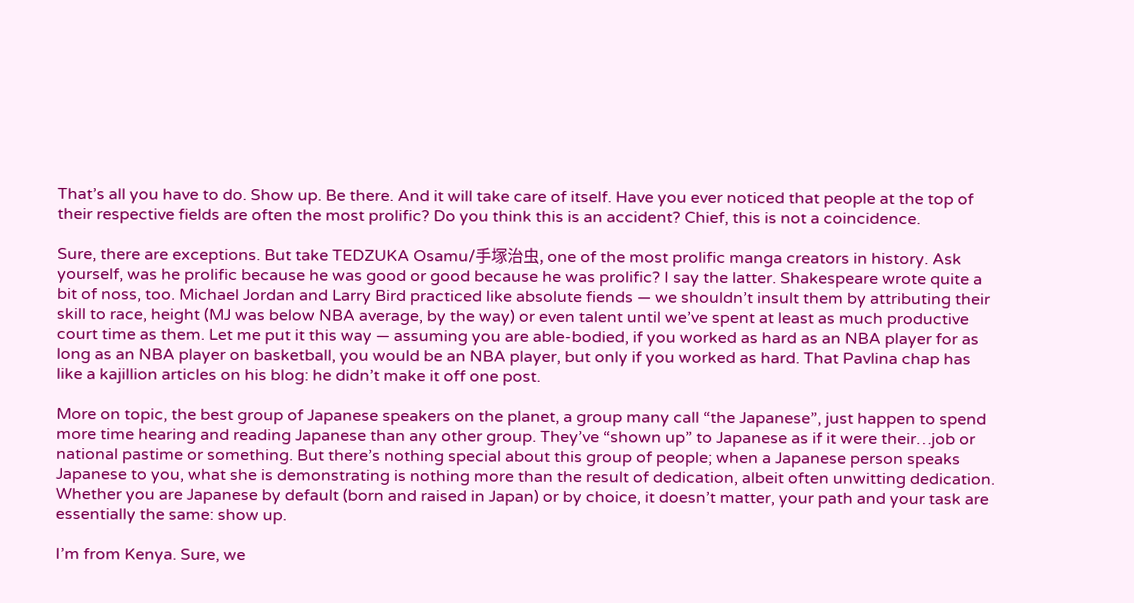That’s all you have to do. Show up. Be there. And it will take care of itself. Have you ever noticed that people at the top of their respective fields are often the most prolific? Do you think this is an accident? Chief, this is not a coincidence.

Sure, there are exceptions. But take TEDZUKA Osamu/手塚治虫, one of the most prolific manga creators in history. Ask yourself, was he prolific because he was good or good because he was prolific? I say the latter. Shakespeare wrote quite a bit of noss, too. Michael Jordan and Larry Bird practiced like absolute fiends — we shouldn’t insult them by attributing their skill to race, height (MJ was below NBA average, by the way) or even talent until we’ve spent at least as much productive court time as them. Let me put it this way — assuming you are able-bodied, if you worked as hard as an NBA player for as long as an NBA player on basketball, you would be an NBA player, but only if you worked as hard. That Pavlina chap has like a kajillion articles on his blog: he didn’t make it off one post.

More on topic, the best group of Japanese speakers on the planet, a group many call “the Japanese”, just happen to spend more time hearing and reading Japanese than any other group. They’ve “shown up” to Japanese as if it were their…job or national pastime or something. But there’s nothing special about this group of people; when a Japanese person speaks Japanese to you, what she is demonstrating is nothing more than the result of dedication, albeit often unwitting dedication. Whether you are Japanese by default (born and raised in Japan) or by choice, it doesn’t matter, your path and your task are essentially the same: show up.

I’m from Kenya. Sure, we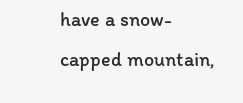have a snow-capped mountain,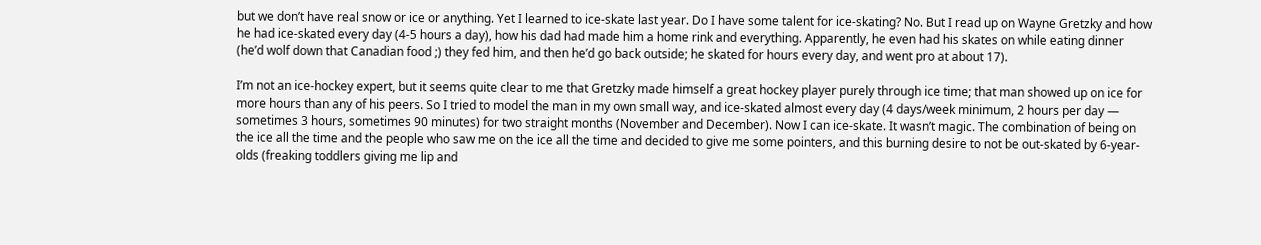but we don’t have real snow or ice or anything. Yet I learned to ice-skate last year. Do I have some talent for ice-skating? No. But I read up on Wayne Gretzky and how he had ice-skated every day (4-5 hours a day), how his dad had made him a home rink and everything. Apparently, he even had his skates on while eating dinner (he’d wolf down that Canadian food ;) they fed him, and then he’d go back outside; he skated for hours every day, and went pro at about 17).

I’m not an ice-hockey expert, but it seems quite clear to me that Gretzky made himself a great hockey player purely through ice time; that man showed up on ice for more hours than any of his peers. So I tried to model the man in my own small way, and ice-skated almost every day (4 days/week minimum, 2 hours per day — sometimes 3 hours, sometimes 90 minutes) for two straight months (November and December). Now I can ice-skate. It wasn’t magic. The combination of being on the ice all the time and the people who saw me on the ice all the time and decided to give me some pointers, and this burning desire to not be out-skated by 6-year-olds (freaking toddlers giving me lip and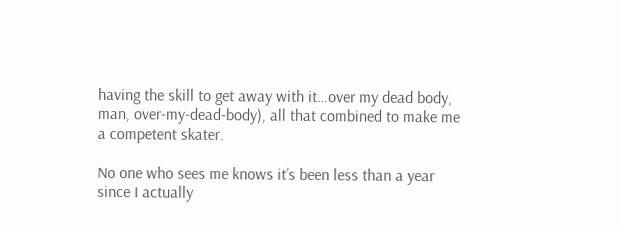having the skill to get away with it…over my dead body, man, over-my-dead-body), all that combined to make me a competent skater.

No one who sees me knows it’s been less than a year since I actually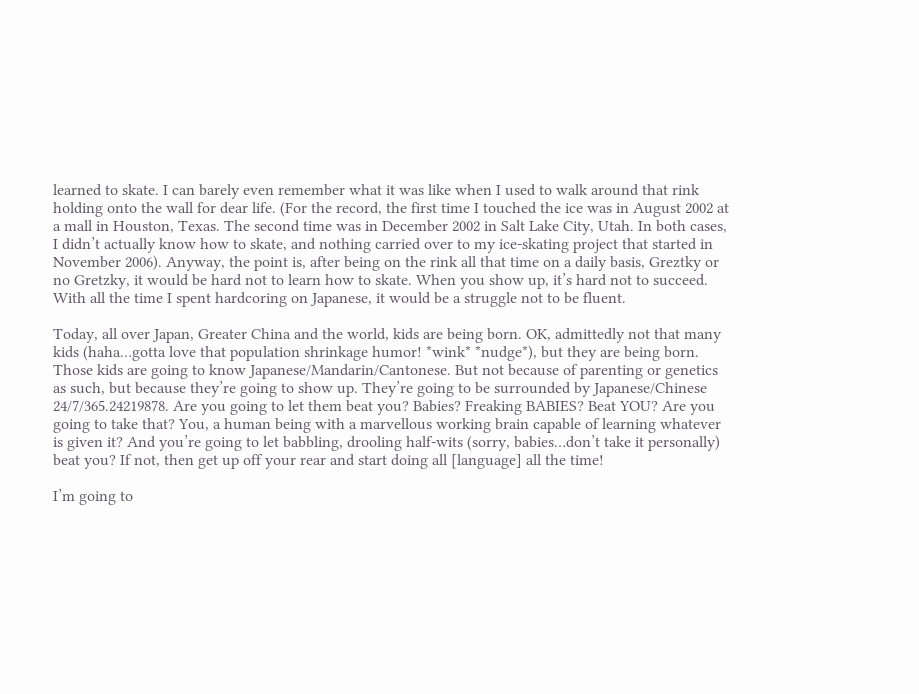learned to skate. I can barely even remember what it was like when I used to walk around that rink holding onto the wall for dear life. (For the record, the first time I touched the ice was in August 2002 at a mall in Houston, Texas. The second time was in December 2002 in Salt Lake City, Utah. In both cases, I didn’t actually know how to skate, and nothing carried over to my ice-skating project that started in November 2006). Anyway, the point is, after being on the rink all that time on a daily basis, Greztky or no Gretzky, it would be hard not to learn how to skate. When you show up, it’s hard not to succeed. With all the time I spent hardcoring on Japanese, it would be a struggle not to be fluent.

Today, all over Japan, Greater China and the world, kids are being born. OK, admittedly not that many kids (haha…gotta love that population shrinkage humor! *wink* *nudge*), but they are being born. Those kids are going to know Japanese/Mandarin/Cantonese. But not because of parenting or genetics as such, but because they’re going to show up. They’re going to be surrounded by Japanese/Chinese 24/7/365.24219878. Are you going to let them beat you? Babies? Freaking BABIES? Beat YOU? Are you going to take that? You, a human being with a marvellous working brain capable of learning whatever is given it? And you’re going to let babbling, drooling half-wits (sorry, babies…don’t take it personally) beat you? If not, then get up off your rear and start doing all [language] all the time!

I’m going to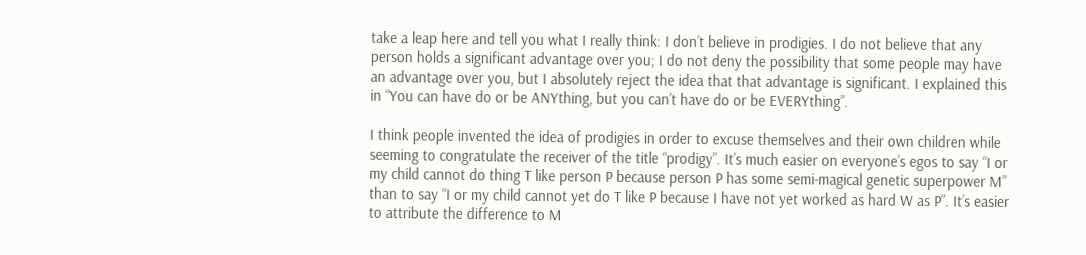take a leap here and tell you what I really think: I don’t believe in prodigies. I do not believe that any person holds a significant advantage over you; I do not deny the possibility that some people may have an advantage over you, but I absolutely reject the idea that that advantage is significant. I explained this in “You can have do or be ANYthing, but you can’t have do or be EVERYthing”.

I think people invented the idea of prodigies in order to excuse themselves and their own children while seeming to congratulate the receiver of the title “prodigy”. It’s much easier on everyone’s egos to say “I or my child cannot do thing T like person P because person P has some semi-magical genetic superpower M” than to say “I or my child cannot yet do T like P because I have not yet worked as hard W as P”. It’s easier to attribute the difference to M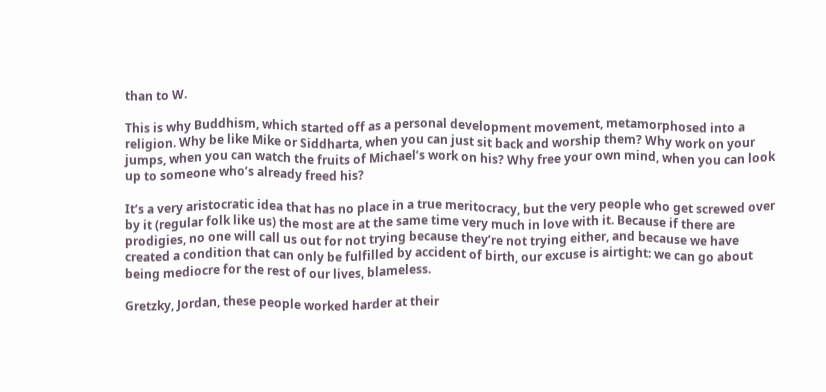than to W.

This is why Buddhism, which started off as a personal development movement, metamorphosed into a religion. Why be like Mike or Siddharta, when you can just sit back and worship them? Why work on your jumps, when you can watch the fruits of Michael’s work on his? Why free your own mind, when you can look up to someone who’s already freed his?

It’s a very aristocratic idea that has no place in a true meritocracy, but the very people who get screwed over by it (regular folk like us) the most are at the same time very much in love with it. Because if there are prodigies, no one will call us out for not trying because they’re not trying either, and because we have created a condition that can only be fulfilled by accident of birth, our excuse is airtight: we can go about being mediocre for the rest of our lives, blameless.

Gretzky, Jordan, these people worked harder at their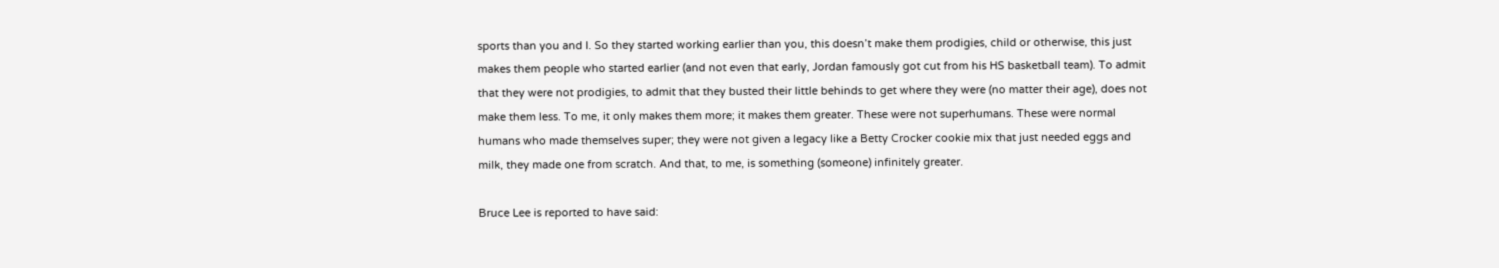sports than you and I. So they started working earlier than you, this doesn’t make them prodigies, child or otherwise, this just makes them people who started earlier (and not even that early, Jordan famously got cut from his HS basketball team). To admit that they were not prodigies, to admit that they busted their little behinds to get where they were (no matter their age), does not make them less. To me, it only makes them more; it makes them greater. These were not superhumans. These were normal humans who made themselves super; they were not given a legacy like a Betty Crocker cookie mix that just needed eggs and milk, they made one from scratch. And that, to me, is something (someone) infinitely greater.

Bruce Lee is reported to have said: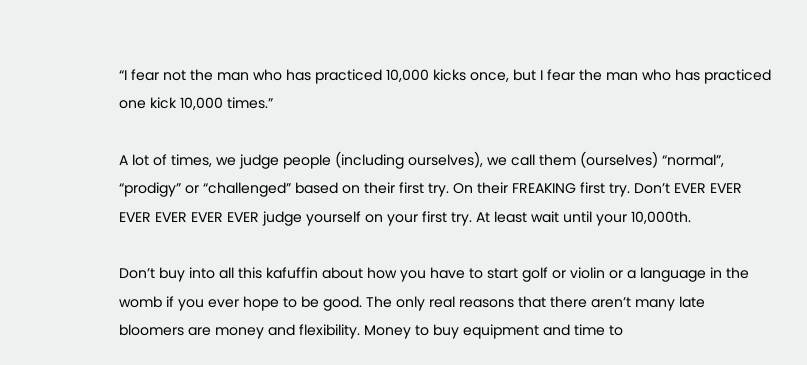“I fear not the man who has practiced 10,000 kicks once, but I fear the man who has practiced one kick 10,000 times.”

A lot of times, we judge people (including ourselves), we call them (ourselves) “normal”, “prodigy” or “challenged” based on their first try. On their FREAKING first try. Don’t EVER EVER EVER EVER EVER EVER judge yourself on your first try. At least wait until your 10,000th.

Don’t buy into all this kafuffin about how you have to start golf or violin or a language in the womb if you ever hope to be good. The only real reasons that there aren’t many late bloomers are money and flexibility. Money to buy equipment and time to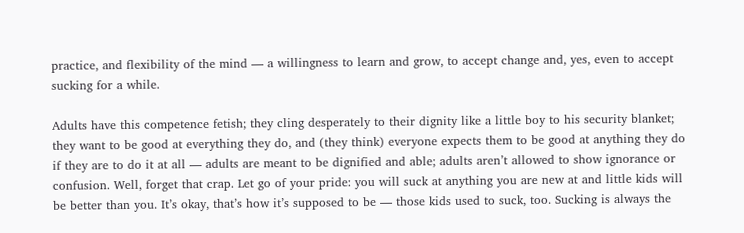practice, and flexibility of the mind — a willingness to learn and grow, to accept change and, yes, even to accept sucking for a while.

Adults have this competence fetish; they cling desperately to their dignity like a little boy to his security blanket; they want to be good at everything they do, and (they think) everyone expects them to be good at anything they do if they are to do it at all — adults are meant to be dignified and able; adults aren’t allowed to show ignorance or confusion. Well, forget that crap. Let go of your pride: you will suck at anything you are new at and little kids will be better than you. It’s okay, that’s how it’s supposed to be — those kids used to suck, too. Sucking is always the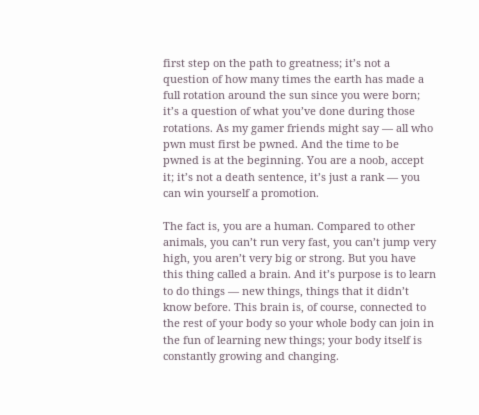first step on the path to greatness; it’s not a question of how many times the earth has made a full rotation around the sun since you were born; it’s a question of what you’ve done during those rotations. As my gamer friends might say — all who pwn must first be pwned. And the time to be pwned is at the beginning. You are a noob, accept it; it’s not a death sentence, it’s just a rank — you can win yourself a promotion.

The fact is, you are a human. Compared to other animals, you can’t run very fast, you can’t jump very high, you aren’t very big or strong. But you have this thing called a brain. And it’s purpose is to learn to do things — new things, things that it didn’t know before. This brain is, of course, connected to the rest of your body so your whole body can join in the fun of learning new things; your body itself is constantly growing and changing.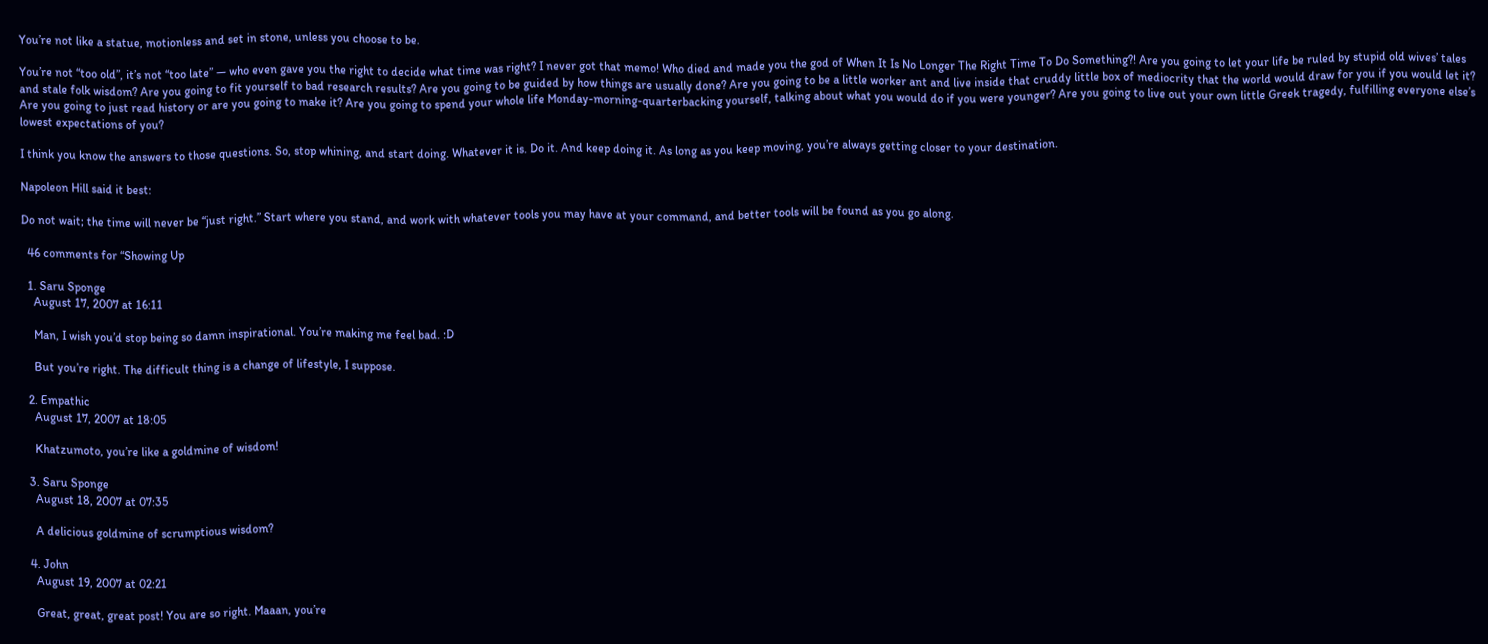You’re not like a statue, motionless and set in stone, unless you choose to be.

You’re not “too old”, it’s not “too late” — who even gave you the right to decide what time was right? I never got that memo! Who died and made you the god of When It Is No Longer The Right Time To Do Something?! Are you going to let your life be ruled by stupid old wives’ tales and stale folk wisdom? Are you going to fit yourself to bad research results? Are you going to be guided by how things are usually done? Are you going to be a little worker ant and live inside that cruddy little box of mediocrity that the world would draw for you if you would let it? Are you going to just read history or are you going to make it? Are you going to spend your whole life Monday-morning-quarterbacking yourself, talking about what you would do if you were younger? Are you going to live out your own little Greek tragedy, fulfilling everyone else’s lowest expectations of you?

I think you know the answers to those questions. So, stop whining, and start doing. Whatever it is. Do it. And keep doing it. As long as you keep moving, you’re always getting closer to your destination.

Napoleon Hill said it best:

Do not wait; the time will never be “just right.” Start where you stand, and work with whatever tools you may have at your command, and better tools will be found as you go along.

  46 comments for “Showing Up

  1. Saru Sponge
    August 17, 2007 at 16:11

    Man, I wish you’d stop being so damn inspirational. You’re making me feel bad. :D

    But you’re right. The difficult thing is a change of lifestyle, I suppose.

  2. Empathic
    August 17, 2007 at 18:05

    Khatzumoto, you’re like a goldmine of wisdom!

  3. Saru Sponge
    August 18, 2007 at 07:35

    A delicious goldmine of scrumptious wisdom?

  4. John
    August 19, 2007 at 02:21

    Great, great, great post! You are so right. Maaan, you’re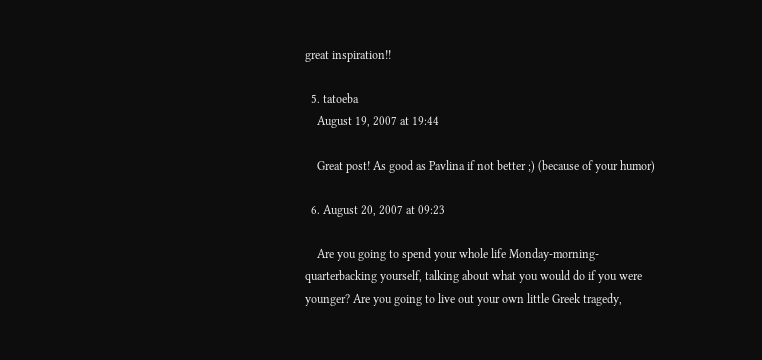great inspiration!!

  5. tatoeba
    August 19, 2007 at 19:44

    Great post! As good as Pavlina if not better ;) (because of your humor)

  6. August 20, 2007 at 09:23

    Are you going to spend your whole life Monday-morning-quarterbacking yourself, talking about what you would do if you were younger? Are you going to live out your own little Greek tragedy,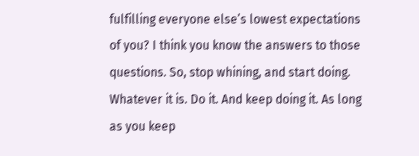fulfilling everyone else’s lowest expectations of you? I think you know the answers to those questions. So, stop whining, and start doing. Whatever it is. Do it. And keep doing it. As long as you keep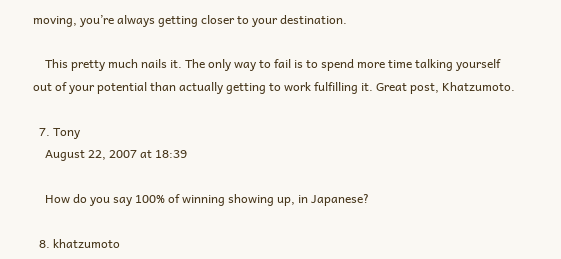moving, you’re always getting closer to your destination.

    This pretty much nails it. The only way to fail is to spend more time talking yourself out of your potential than actually getting to work fulfilling it. Great post, Khatzumoto.

  7. Tony
    August 22, 2007 at 18:39

    How do you say 100% of winning showing up, in Japanese?

  8. khatzumoto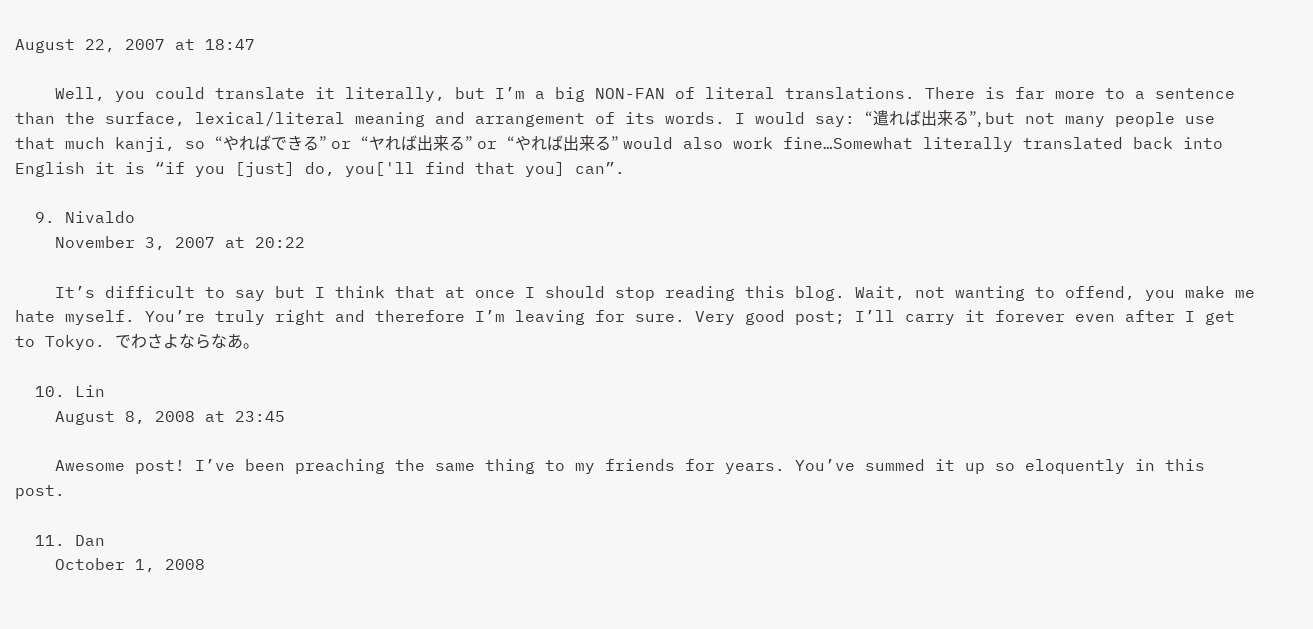August 22, 2007 at 18:47

    Well, you could translate it literally, but I’m a big NON-FAN of literal translations. There is far more to a sentence than the surface, lexical/literal meaning and arrangement of its words. I would say: “遣れば出来る”, but not many people use that much kanji, so “やればできる” or “ヤれば出来る” or “やれば出来る” would also work fine…Somewhat literally translated back into English it is “if you [just] do, you['ll find that you] can”.

  9. Nivaldo
    November 3, 2007 at 20:22

    It’s difficult to say but I think that at once I should stop reading this blog. Wait, not wanting to offend, you make me hate myself. You’re truly right and therefore I’m leaving for sure. Very good post; I’ll carry it forever even after I get to Tokyo. でわさよならなあ。

  10. Lin
    August 8, 2008 at 23:45

    Awesome post! I’ve been preaching the same thing to my friends for years. You’ve summed it up so eloquently in this post.

  11. Dan
    October 1, 2008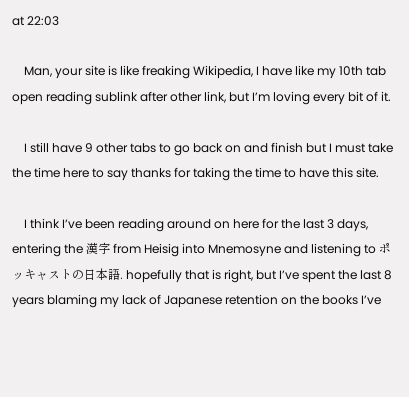at 22:03

    Man, your site is like freaking Wikipedia, I have like my 10th tab open reading sublink after other link, but I’m loving every bit of it.

    I still have 9 other tabs to go back on and finish but I must take the time here to say thanks for taking the time to have this site.

    I think I’ve been reading around on here for the last 3 days, entering the 漢字 from Heisig into Mnemosyne and listening to ポッキャストの日本語. hopefully that is right, but I’ve spent the last 8 years blaming my lack of Japanese retention on the books I’ve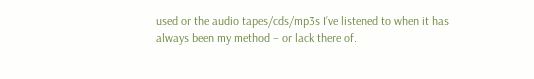used or the audio tapes/cds/mp3s I’ve listened to when it has always been my method – or lack there of.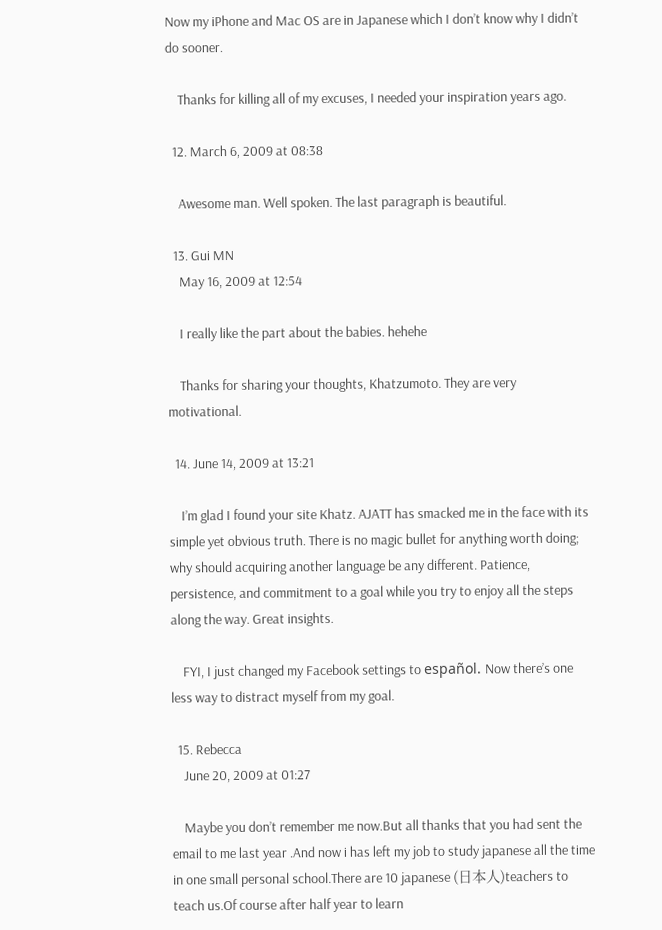Now my iPhone and Mac OS are in Japanese which I don’t know why I didn’t do sooner.

    Thanks for killing all of my excuses, I needed your inspiration years ago.

  12. March 6, 2009 at 08:38

    Awesome man. Well spoken. The last paragraph is beautiful.

  13. Gui MN
    May 16, 2009 at 12:54

    I really like the part about the babies. hehehe

    Thanks for sharing your thoughts, Khatzumoto. They are very motivational.

  14. June 14, 2009 at 13:21

    I’m glad I found your site Khatz. AJATT has smacked me in the face with its simple yet obvious truth. There is no magic bullet for anything worth doing; why should acquiring another language be any different. Patience, persistence, and commitment to a goal while you try to enjoy all the steps along the way. Great insights.

    FYI, I just changed my Facebook settings to español. Now there’s one less way to distract myself from my goal.

  15. Rebecca
    June 20, 2009 at 01:27

    Maybe you don’t remember me now.But all thanks that you had sent the email to me last year .And now i has left my job to study japanese all the time in one small personal school.There are 10 japanese (日本人)teachers to teach us.Of course after half year to learn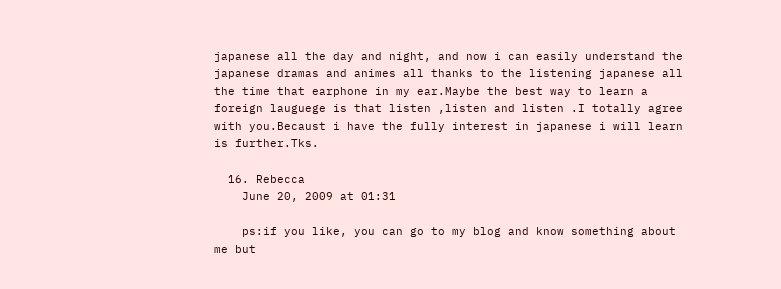japanese all the day and night, and now i can easily understand the japanese dramas and animes all thanks to the listening japanese all the time that earphone in my ear.Maybe the best way to learn a foreign lauguege is that listen ,listen and listen .I totally agree with you.Becaust i have the fully interest in japanese i will learn is further.Tks.

  16. Rebecca
    June 20, 2009 at 01:31

    ps:if you like, you can go to my blog and know something about me but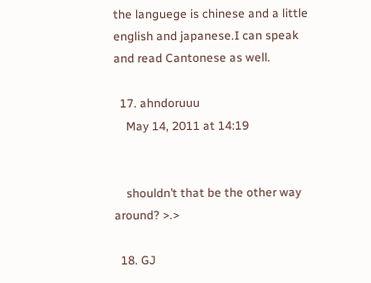the languege is chinese and a little english and japanese.I can speak and read Cantonese as well.

  17. ahndoruuu
    May 14, 2011 at 14:19


    shouldn’t that be the other way around? >.>

  18. GJ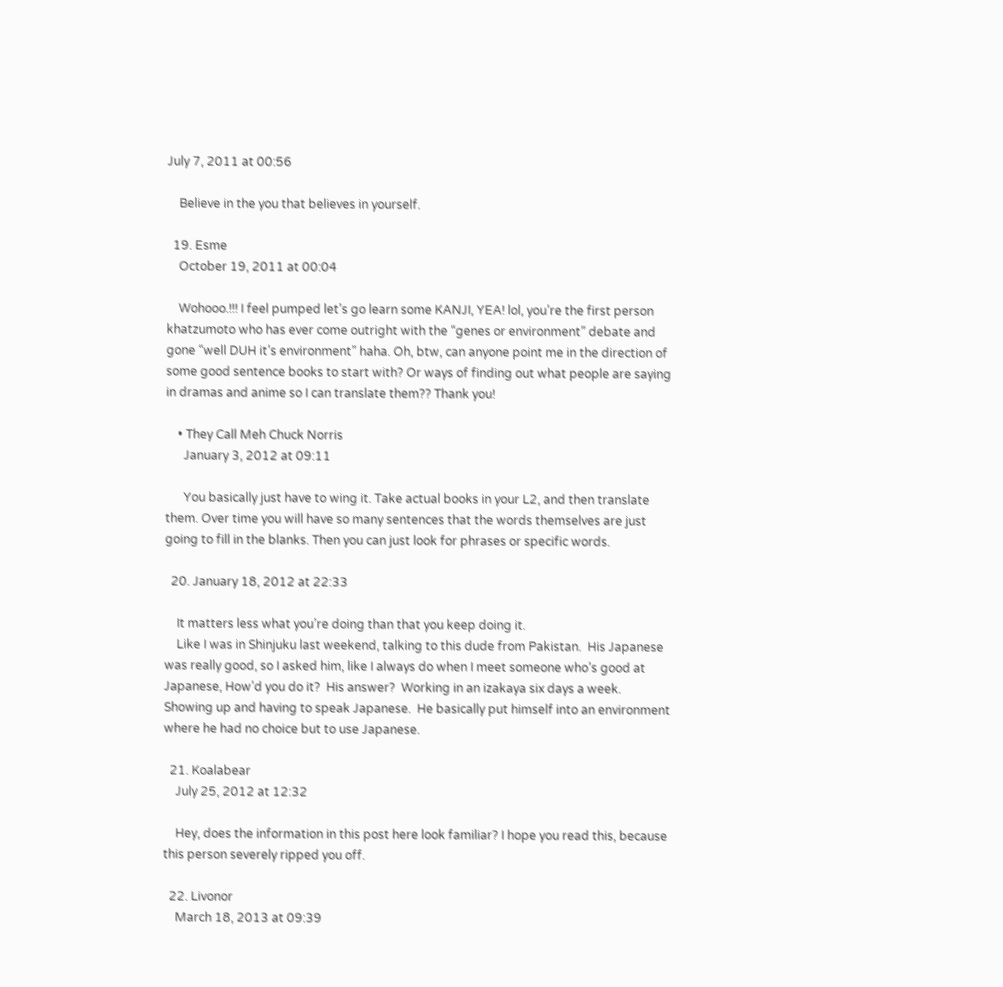July 7, 2011 at 00:56

    Believe in the you that believes in yourself.

  19. Esme
    October 19, 2011 at 00:04

    Wohooo.!!! I feel pumped let’s go learn some KANJI, YEA! lol, you’re the first person khatzumoto who has ever come outright with the “genes or environment” debate and gone “well DUH it’s environment” haha. Oh, btw, can anyone point me in the direction of some good sentence books to start with? Or ways of finding out what people are saying in dramas and anime so I can translate them?? Thank you!

    • They Call Meh Chuck Norris
      January 3, 2012 at 09:11

      You basically just have to wing it. Take actual books in your L2, and then translate them. Over time you will have so many sentences that the words themselves are just going to fill in the blanks. Then you can just look for phrases or specific words.

  20. January 18, 2012 at 22:33

    It matters less what you’re doing than that you keep doing it.
    Like I was in Shinjuku last weekend, talking to this dude from Pakistan.  His Japanese was really good, so I asked him, like I always do when I meet someone who’s good at Japanese, How’d you do it?  His answer?  Working in an izakaya six days a week.  Showing up and having to speak Japanese.  He basically put himself into an environment where he had no choice but to use Japanese.

  21. Koalabear
    July 25, 2012 at 12:32

    Hey, does the information in this post here look familiar? I hope you read this, because this person severely ripped you off.

  22. Livonor
    March 18, 2013 at 09:39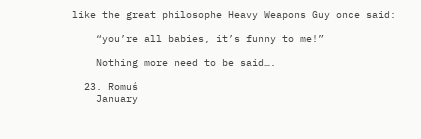like the great philosophe Heavy Weapons Guy once said:

    “you’re all babies, it’s funny to me!”

    Nothing more need to be said….

  23. Romuś
    January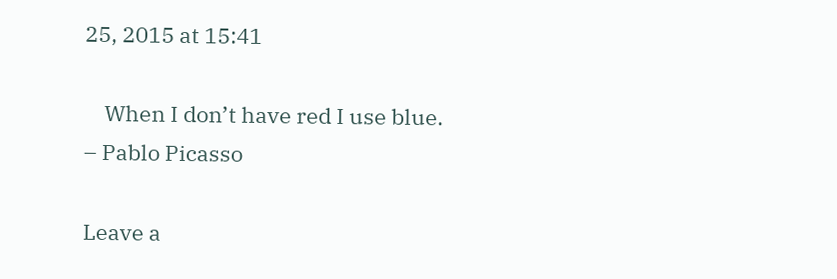25, 2015 at 15:41

    When I don’t have red I use blue. – Pablo Picasso

Leave a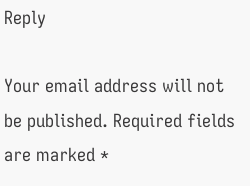Reply

Your email address will not be published. Required fields are marked *